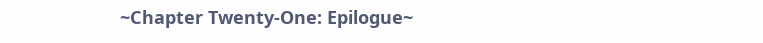~Chapter Twenty-One: Epilogue~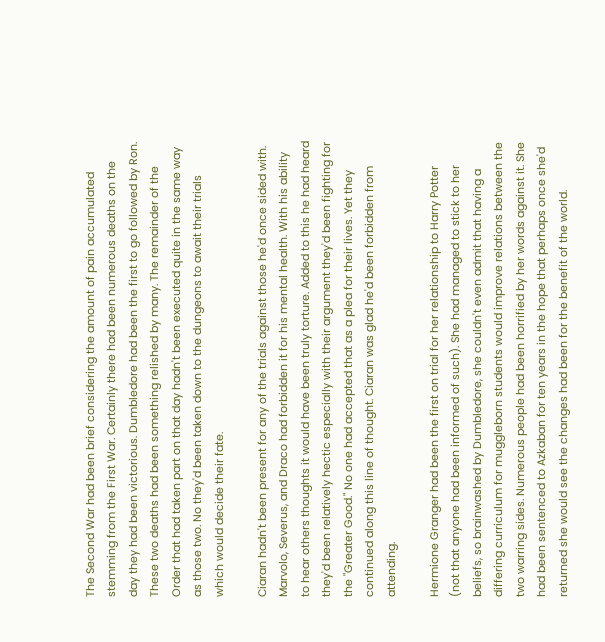The Second War had been brief considering the amount of pain accumulated stemming from the First War. Certainly there had been numerous deaths on the day they had been victorious. Dumbledore had been the first to go followed by Ron. These two deaths had been something relished by many. The remainder of the Order that had taken part on that day hadn't been executed quite in the same way as those two. No they'd been taken down to the dungeons to await their trials which would decide their fate.

Ciaran hadn't been present for any of the trials against those he'd once sided with. Marvolo, Severus, and Draco had forbidden it for his mental health. With his ability to hear others thoughts it would have been truly torture. Added to this he had heard they'd been relatively hectic especially with their argument they'd been fighting for the "Greater Good." No one had accepted that as a plea for their lives. Yet they continued along this line of thought. Ciaran was glad he'd been forbidden from attending.

Hermione Granger had been the first on trial for her relationship to Harry Potter (not that anyone had been informed of such). She had managed to stick to her beliefs, so brainwashed by Dumbledore, she couldn't even admit that having a differing curriculum for muggleborn students would improve relations between the two warring sides. Numerous people had been horrified by her words against it. She had been sentenced to Azkaban for ten years in the hope that perhaps once she'd returned she would see the changes had been for the benefit of the world.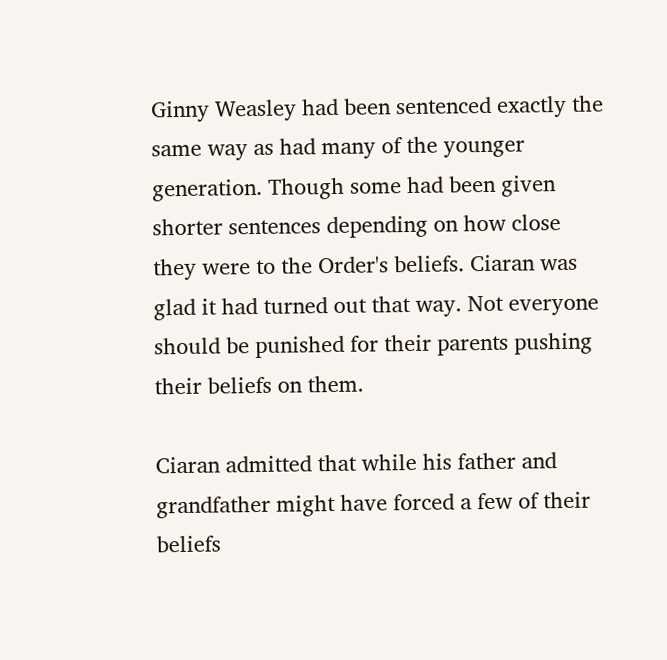Ginny Weasley had been sentenced exactly the same way as had many of the younger generation. Though some had been given shorter sentences depending on how close they were to the Order's beliefs. Ciaran was glad it had turned out that way. Not everyone should be punished for their parents pushing their beliefs on them.

Ciaran admitted that while his father and grandfather might have forced a few of their beliefs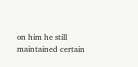on him he still maintained certain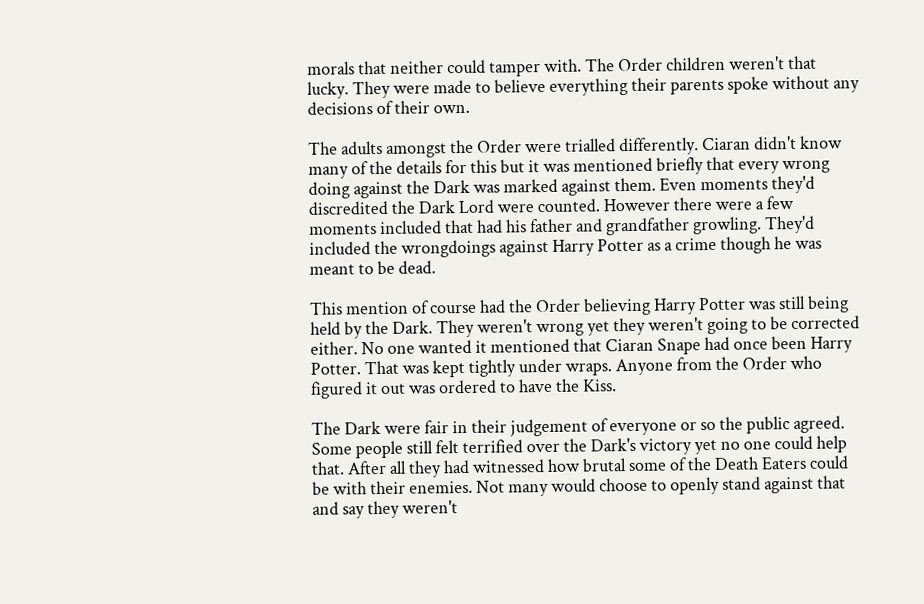morals that neither could tamper with. The Order children weren't that lucky. They were made to believe everything their parents spoke without any decisions of their own.

The adults amongst the Order were trialled differently. Ciaran didn't know many of the details for this but it was mentioned briefly that every wrong doing against the Dark was marked against them. Even moments they'd discredited the Dark Lord were counted. However there were a few moments included that had his father and grandfather growling. They'd included the wrongdoings against Harry Potter as a crime though he was meant to be dead.

This mention of course had the Order believing Harry Potter was still being held by the Dark. They weren't wrong yet they weren't going to be corrected either. No one wanted it mentioned that Ciaran Snape had once been Harry Potter. That was kept tightly under wraps. Anyone from the Order who figured it out was ordered to have the Kiss.

The Dark were fair in their judgement of everyone or so the public agreed. Some people still felt terrified over the Dark's victory yet no one could help that. After all they had witnessed how brutal some of the Death Eaters could be with their enemies. Not many would choose to openly stand against that and say they weren't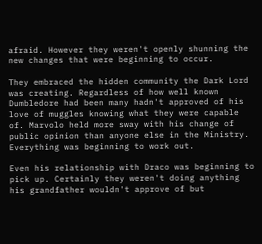afraid. However they weren't openly shunning the new changes that were beginning to occur.

They embraced the hidden community the Dark Lord was creating. Regardless of how well known Dumbledore had been many hadn't approved of his love of muggles knowing what they were capable of. Marvolo held more sway with his change of public opinion than anyone else in the Ministry. Everything was beginning to work out.

Even his relationship with Draco was beginning to pick up. Certainly they weren't doing anything his grandfather wouldn't approve of but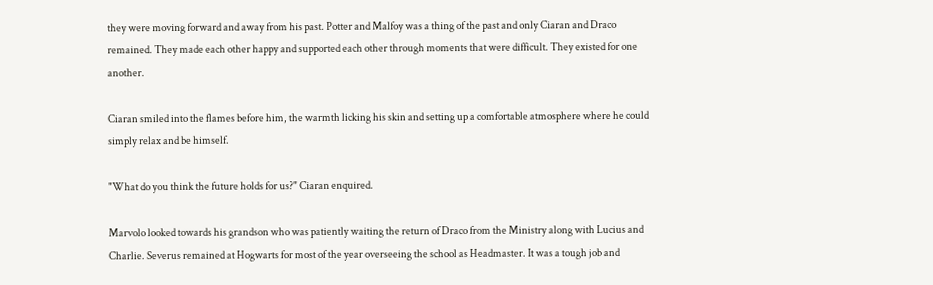they were moving forward and away from his past. Potter and Malfoy was a thing of the past and only Ciaran and Draco remained. They made each other happy and supported each other through moments that were difficult. They existed for one another.

Ciaran smiled into the flames before him, the warmth licking his skin and setting up a comfortable atmosphere where he could simply relax and be himself.

"What do you think the future holds for us?" Ciaran enquired.

Marvolo looked towards his grandson who was patiently waiting the return of Draco from the Ministry along with Lucius and Charlie. Severus remained at Hogwarts for most of the year overseeing the school as Headmaster. It was a tough job and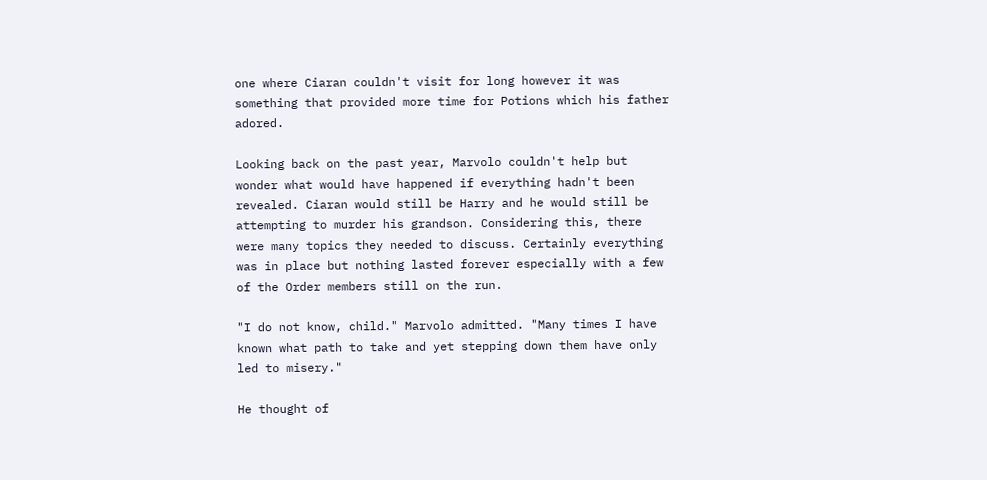one where Ciaran couldn't visit for long however it was something that provided more time for Potions which his father adored.

Looking back on the past year, Marvolo couldn't help but wonder what would have happened if everything hadn't been revealed. Ciaran would still be Harry and he would still be attempting to murder his grandson. Considering this, there were many topics they needed to discuss. Certainly everything was in place but nothing lasted forever especially with a few of the Order members still on the run.

"I do not know, child." Marvolo admitted. "Many times I have known what path to take and yet stepping down them have only led to misery."

He thought of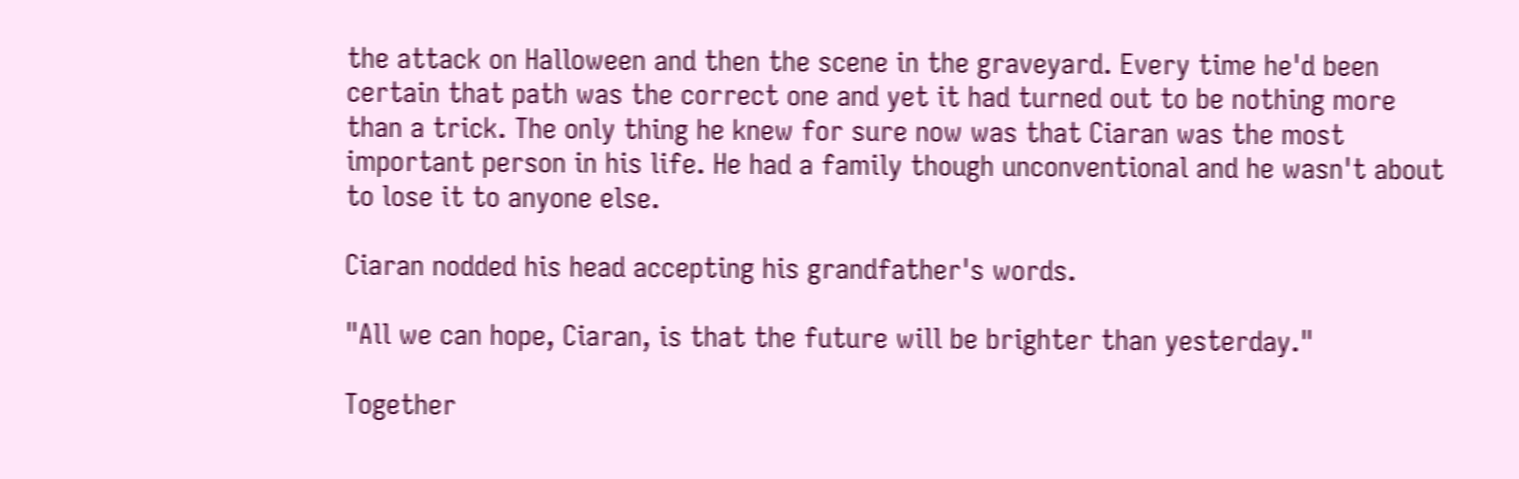the attack on Halloween and then the scene in the graveyard. Every time he'd been certain that path was the correct one and yet it had turned out to be nothing more than a trick. The only thing he knew for sure now was that Ciaran was the most important person in his life. He had a family though unconventional and he wasn't about to lose it to anyone else.

Ciaran nodded his head accepting his grandfather's words.

"All we can hope, Ciaran, is that the future will be brighter than yesterday."

Together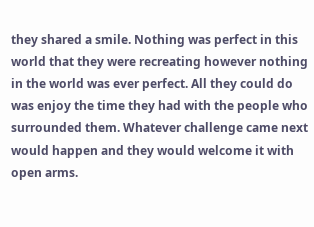they shared a smile. Nothing was perfect in this world that they were recreating however nothing in the world was ever perfect. All they could do was enjoy the time they had with the people who surrounded them. Whatever challenge came next would happen and they would welcome it with open arms.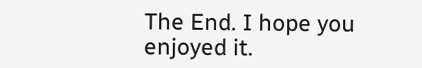The End. I hope you enjoyed it.